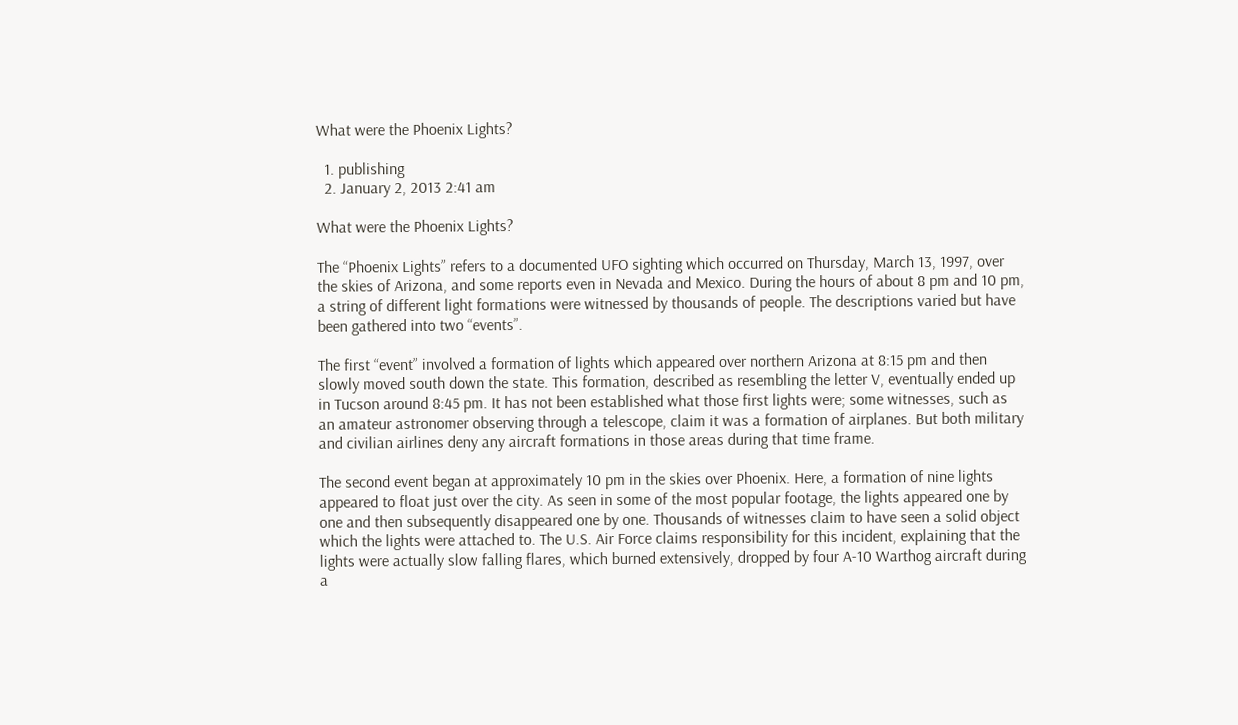What were the Phoenix Lights?

  1. publishing
  2. January 2, 2013 2:41 am

What were the Phoenix Lights?

The “Phoenix Lights” refers to a documented UFO sighting which occurred on Thursday, March 13, 1997, over the skies of Arizona, and some reports even in Nevada and Mexico. During the hours of about 8 pm and 10 pm, a string of different light formations were witnessed by thousands of people. The descriptions varied but have been gathered into two “events”.

The first “event” involved a formation of lights which appeared over northern Arizona at 8:15 pm and then slowly moved south down the state. This formation, described as resembling the letter V, eventually ended up in Tucson around 8:45 pm. It has not been established what those first lights were; some witnesses, such as an amateur astronomer observing through a telescope, claim it was a formation of airplanes. But both military and civilian airlines deny any aircraft formations in those areas during that time frame.

The second event began at approximately 10 pm in the skies over Phoenix. Here, a formation of nine lights appeared to float just over the city. As seen in some of the most popular footage, the lights appeared one by one and then subsequently disappeared one by one. Thousands of witnesses claim to have seen a solid object which the lights were attached to. The U.S. Air Force claims responsibility for this incident, explaining that the lights were actually slow falling flares, which burned extensively, dropped by four A-10 Warthog aircraft during a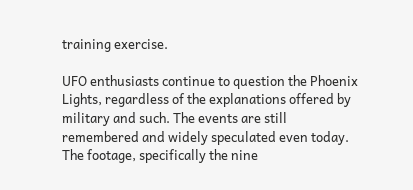training exercise.

UFO enthusiasts continue to question the Phoenix Lights, regardless of the explanations offered by military and such. The events are still remembered and widely speculated even today. The footage, specifically the nine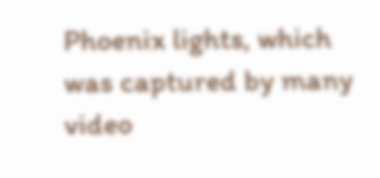Phoenix lights, which was captured by many video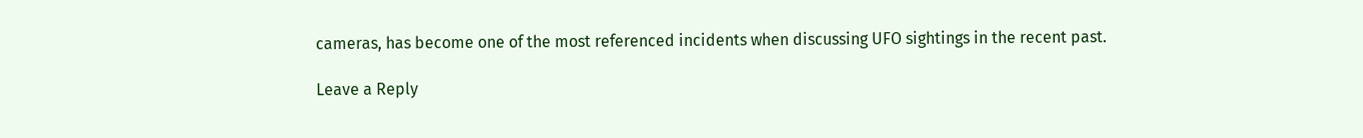cameras, has become one of the most referenced incidents when discussing UFO sightings in the recent past.

Leave a Reply